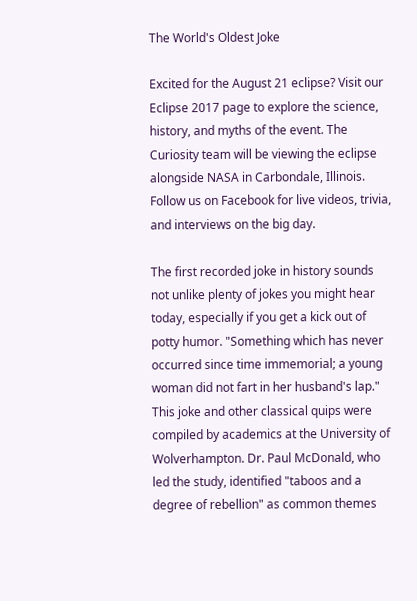The World's Oldest Joke

Excited for the August 21 eclipse? Visit our Eclipse 2017 page to explore the science, history, and myths of the event. The Curiosity team will be viewing the eclipse alongside NASA in Carbondale, Illinois. Follow us on Facebook for live videos, trivia, and interviews on the big day.

The first recorded joke in history sounds not unlike plenty of jokes you might hear today, especially if you get a kick out of potty humor. "Something which has never occurred since time immemorial; a young woman did not fart in her husband's lap." This joke and other classical quips were compiled by academics at the University of Wolverhampton. Dr. Paul McDonald, who led the study, identified "taboos and a degree of rebellion" as common themes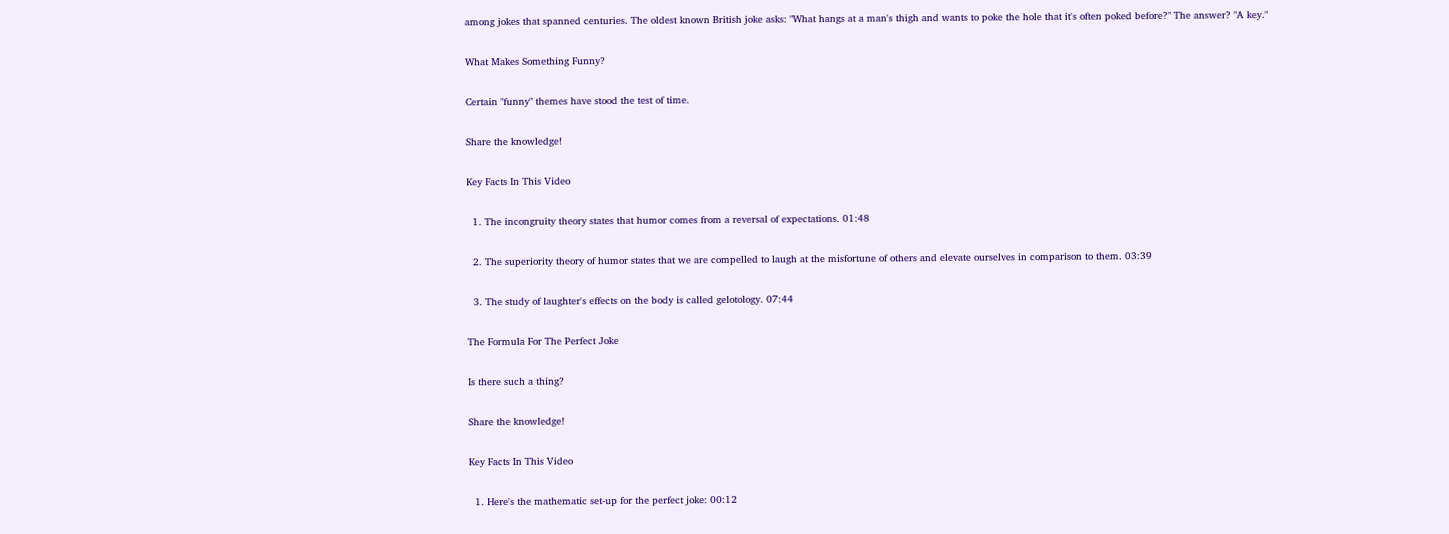among jokes that spanned centuries. The oldest known British joke asks: "What hangs at a man's thigh and wants to poke the hole that it's often poked before?" The answer? "A key."

What Makes Something Funny?

Certain "funny" themes have stood the test of time.

Share the knowledge!

Key Facts In This Video

  1. The incongruity theory states that humor comes from a reversal of expectations. 01:48

  2. The superiority theory of humor states that we are compelled to laugh at the misfortune of others and elevate ourselves in comparison to them. 03:39

  3. The study of laughter's effects on the body is called gelotology. 07:44

The Formula For The Perfect Joke

Is there such a thing?

Share the knowledge!

Key Facts In This Video

  1. Here's the mathematic set-up for the perfect joke: 00:12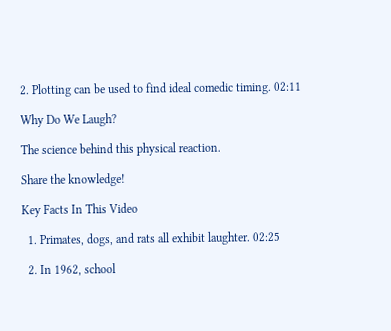2. Plotting can be used to find ideal comedic timing. 02:11

Why Do We Laugh?

The science behind this physical reaction.

Share the knowledge!

Key Facts In This Video

  1. Primates, dogs, and rats all exhibit laughter. 02:25

  2. In 1962, school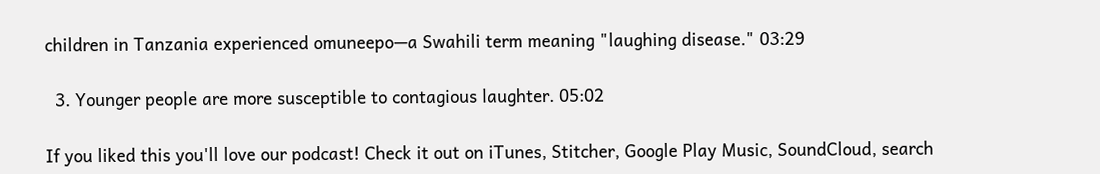children in Tanzania experienced omuneepo—a Swahili term meaning "laughing disease." 03:29

  3. Younger people are more susceptible to contagious laughter. 05:02

If you liked this you'll love our podcast! Check it out on iTunes, Stitcher, Google Play Music, SoundCloud, search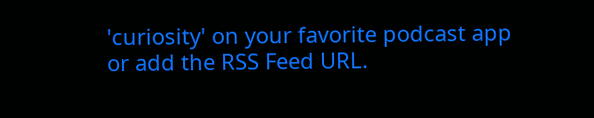'curiosity' on your favorite podcast app or add the RSS Feed URL.